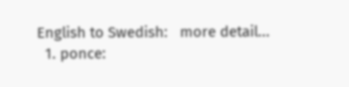English to Swedish:   more detail...
  1. ponce: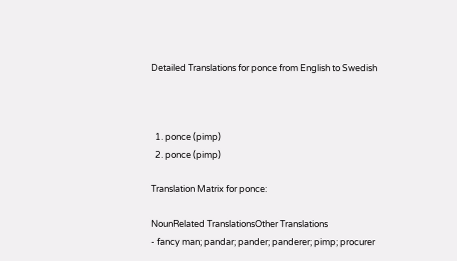Detailed Translations for ponce from English to Swedish



  1. ponce (pimp)
  2. ponce (pimp)

Translation Matrix for ponce:

NounRelated TranslationsOther Translations
- fancy man; pandar; pander; panderer; pimp; procurer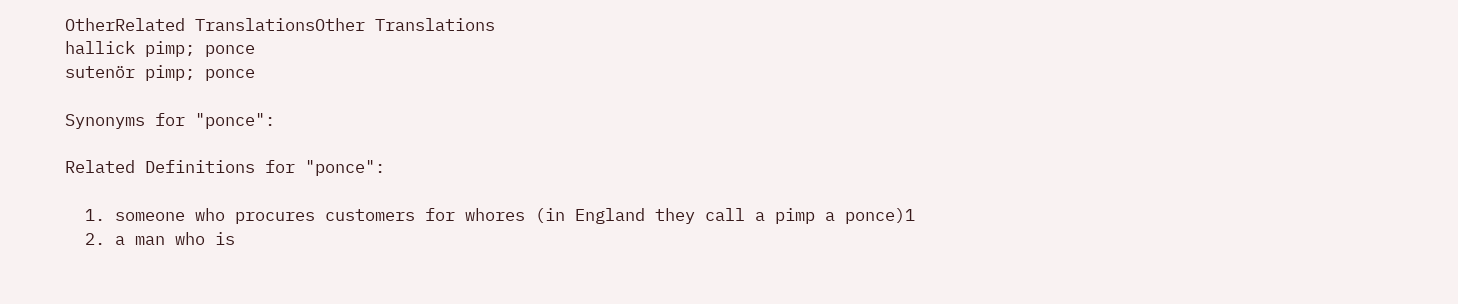OtherRelated TranslationsOther Translations
hallick pimp; ponce
sutenör pimp; ponce

Synonyms for "ponce":

Related Definitions for "ponce":

  1. someone who procures customers for whores (in England they call a pimp a ponce)1
  2. a man who is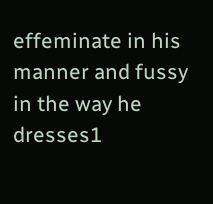effeminate in his manner and fussy in the way he dresses1